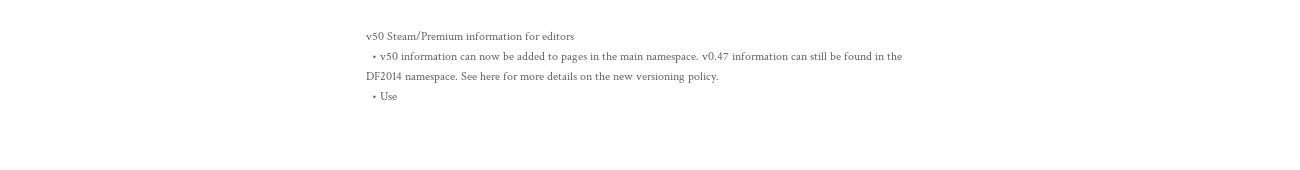v50 Steam/Premium information for editors
  • v50 information can now be added to pages in the main namespace. v0.47 information can still be found in the DF2014 namespace. See here for more details on the new versioning policy.
  • Use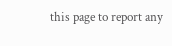this page to report any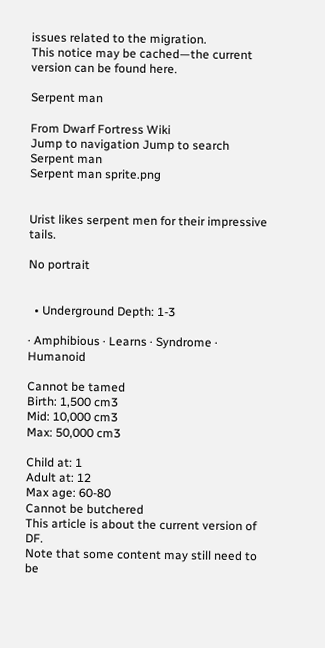issues related to the migration.
This notice may be cached—the current version can be found here.

Serpent man

From Dwarf Fortress Wiki
Jump to navigation Jump to search
Serpent man
Serpent man sprite.png


Urist likes serpent men for their impressive tails.

No portrait


  • Underground Depth: 1-3

· Amphibious · Learns · Syndrome · Humanoid

Cannot be tamed
Birth: 1,500 cm3
Mid: 10,000 cm3
Max: 50,000 cm3

Child at: 1
Adult at: 12
Max age: 60-80
Cannot be butchered
This article is about the current version of DF.
Note that some content may still need to be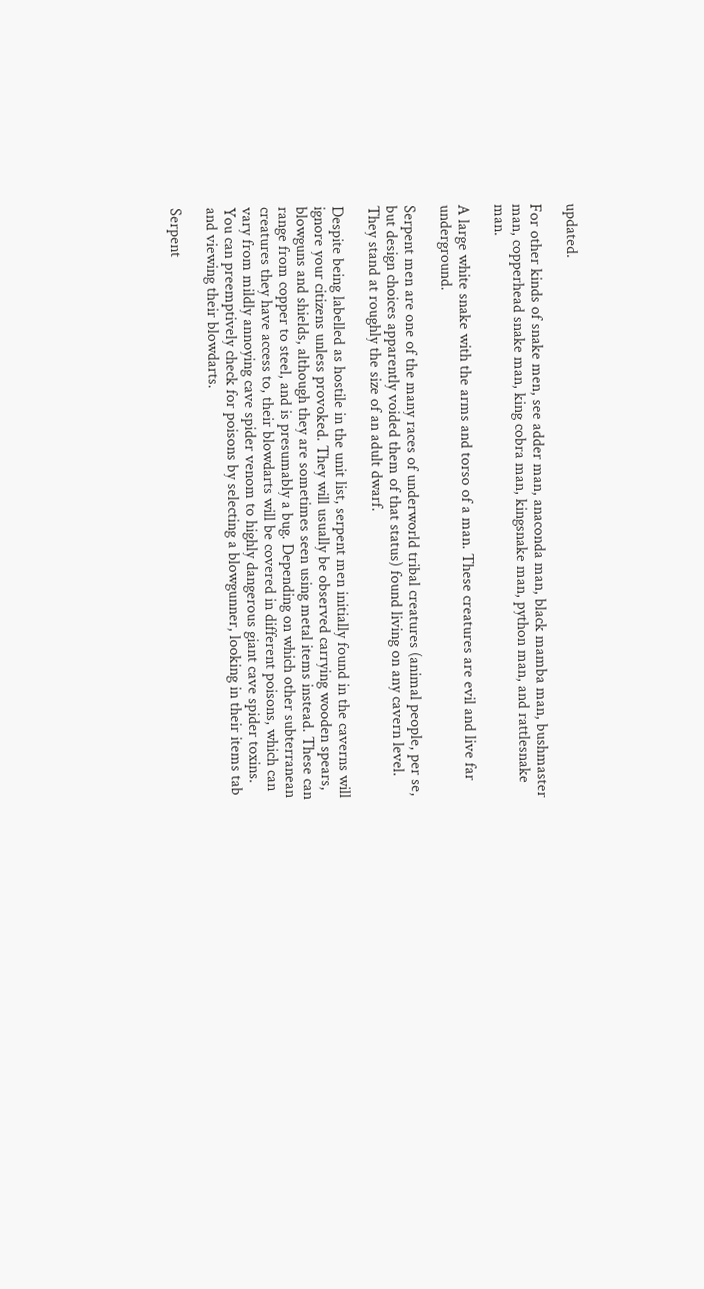updated.

For other kinds of snake men, see adder man, anaconda man, black mamba man, bushmaster man, copperhead snake man, king cobra man, kingsnake man, python man, and rattlesnake man.

A large white snake with the arms and torso of a man. These creatures are evil and live far underground.

Serpent men are one of the many races of underworld tribal creatures (animal people, per se, but design choices apparently voided them of that status) found living on any cavern level. They stand at roughly the size of an adult dwarf.

Despite being labelled as hostile in the unit list, serpent men initially found in the caverns will ignore your citizens unless provoked. They will usually be observed carrying wooden spears, blowguns and shields, although they are sometimes seen using metal items instead. These can range from copper to steel, and is presumably a bug. Depending on which other subterranean creatures they have access to, their blowdarts will be covered in different poisons, which can vary from mildly annoying cave spider venom to highly dangerous giant cave spider toxins. You can preemptively check for poisons by selecting a blowgunner, looking in their items tab and viewing their blowdarts.

Serpent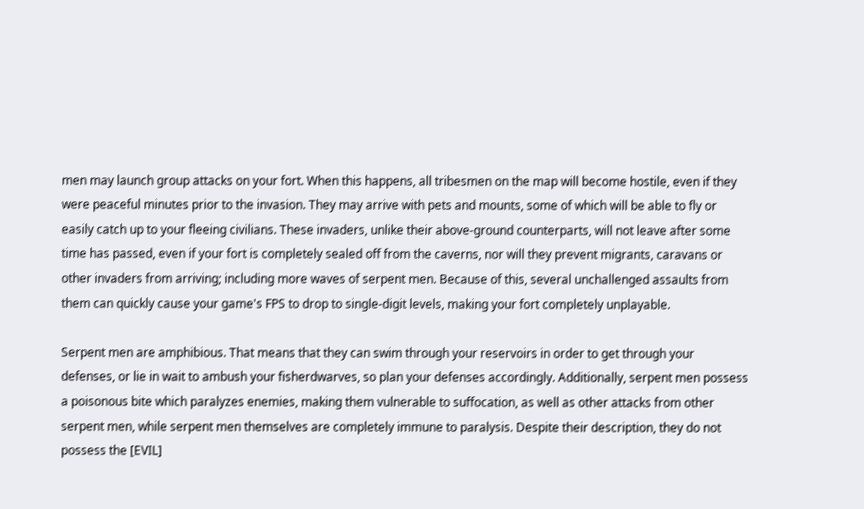men may launch group attacks on your fort. When this happens, all tribesmen on the map will become hostile, even if they were peaceful minutes prior to the invasion. They may arrive with pets and mounts, some of which will be able to fly or easily catch up to your fleeing civilians. These invaders, unlike their above-ground counterparts, will not leave after some time has passed, even if your fort is completely sealed off from the caverns, nor will they prevent migrants, caravans or other invaders from arriving; including more waves of serpent men. Because of this, several unchallenged assaults from them can quickly cause your game's FPS to drop to single-digit levels, making your fort completely unplayable.

Serpent men are amphibious. That means that they can swim through your reservoirs in order to get through your defenses, or lie in wait to ambush your fisherdwarves, so plan your defenses accordingly. Additionally, serpent men possess a poisonous bite which paralyzes enemies, making them vulnerable to suffocation, as well as other attacks from other serpent men, while serpent men themselves are completely immune to paralysis. Despite their description, they do not possess the [EVIL]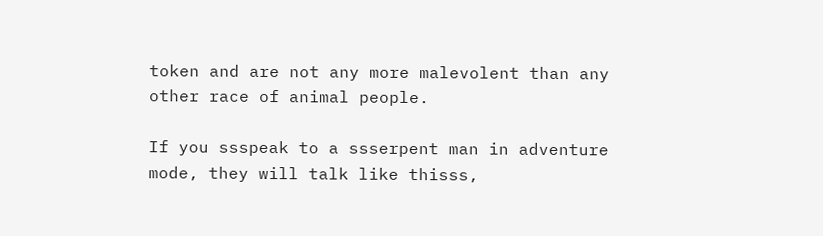token and are not any more malevolent than any other race of animal people.

If you ssspeak to a ssserpent man in adventure mode, they will talk like thisss,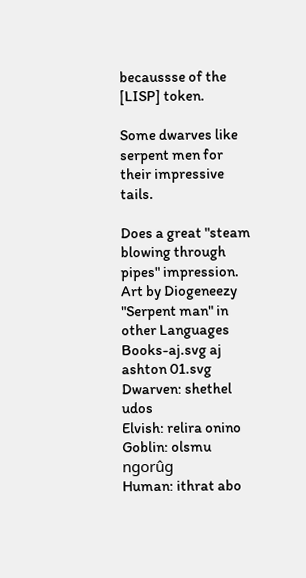becaussse of the [LISP] token.

Some dwarves like serpent men for their impressive tails.

Does a great "steam blowing through pipes" impression.
Art by Diogeneezy
"Serpent man" in other Languages Books-aj.svg aj ashton 01.svg
Dwarven: shethel udos
Elvish: relira onino
Goblin: olsmu ngorûg
Human: ithrat abo